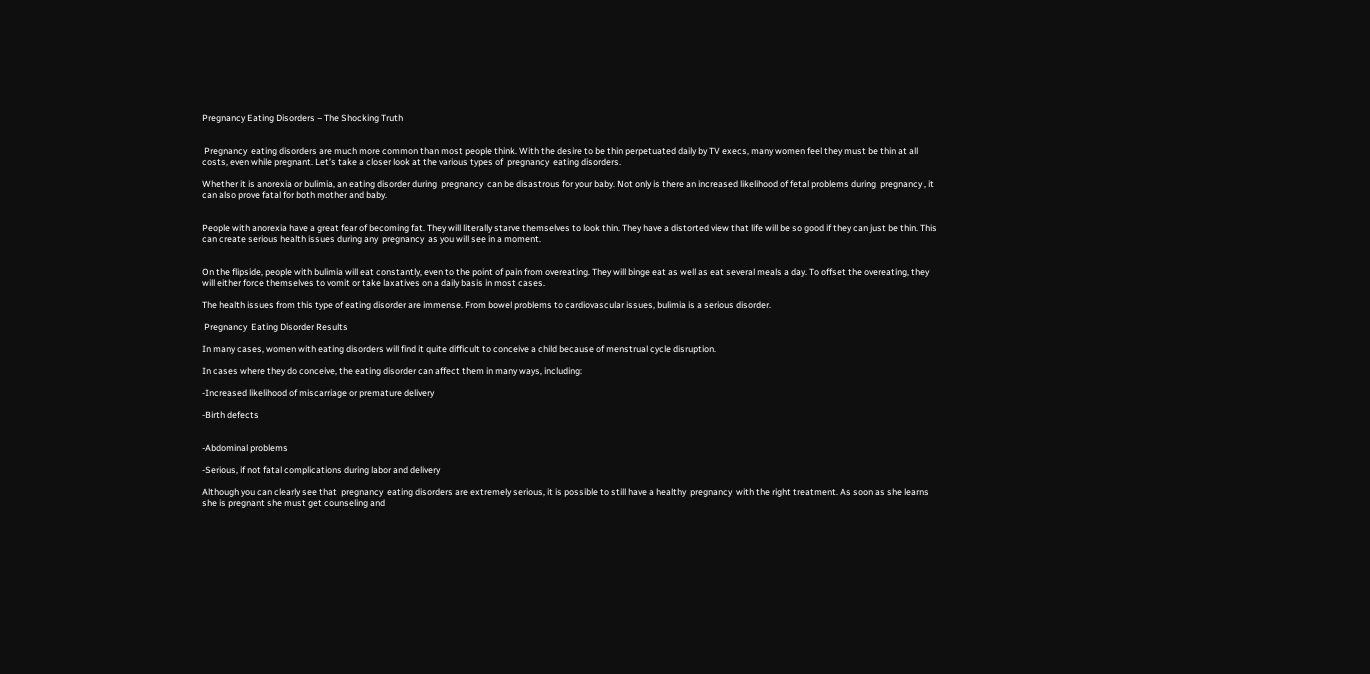Pregnancy Eating Disorders – The Shocking Truth


 Pregnancy  eating disorders are much more common than most people think. With the desire to be thin perpetuated daily by TV execs, many women feel they must be thin at all costs, even while pregnant. Let’s take a closer look at the various types of  pregnancy  eating disorders.

Whether it is anorexia or bulimia, an eating disorder during  pregnancy  can be disastrous for your baby. Not only is there an increased likelihood of fetal problems during  pregnancy , it can also prove fatal for both mother and baby.


People with anorexia have a great fear of becoming fat. They will literally starve themselves to look thin. They have a distorted view that life will be so good if they can just be thin. This can create serious health issues during any  pregnancy  as you will see in a moment.


On the flipside, people with bulimia will eat constantly, even to the point of pain from overeating. They will binge eat as well as eat several meals a day. To offset the overeating, they will either force themselves to vomit or take laxatives on a daily basis in most cases.

The health issues from this type of eating disorder are immense. From bowel problems to cardiovascular issues, bulimia is a serious disorder.

 Pregnancy  Eating Disorder Results

In many cases, women with eating disorders will find it quite difficult to conceive a child because of menstrual cycle disruption.

In cases where they do conceive, the eating disorder can affect them in many ways, including:

-Increased likelihood of miscarriage or premature delivery

-Birth defects


-Abdominal problems

-Serious, if not fatal complications during labor and delivery

Although you can clearly see that  pregnancy  eating disorders are extremely serious, it is possible to still have a healthy  pregnancy  with the right treatment. As soon as she learns she is pregnant she must get counseling and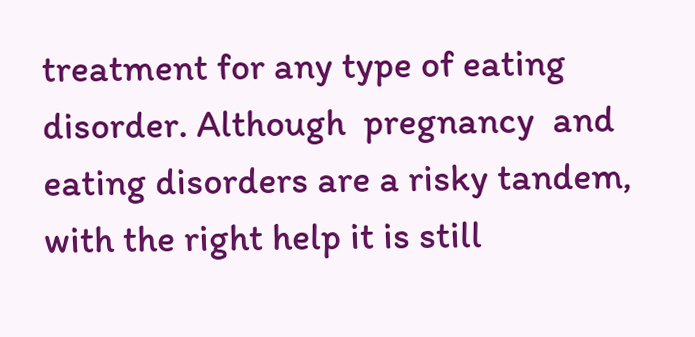treatment for any type of eating disorder. Although  pregnancy  and eating disorders are a risky tandem, with the right help it is still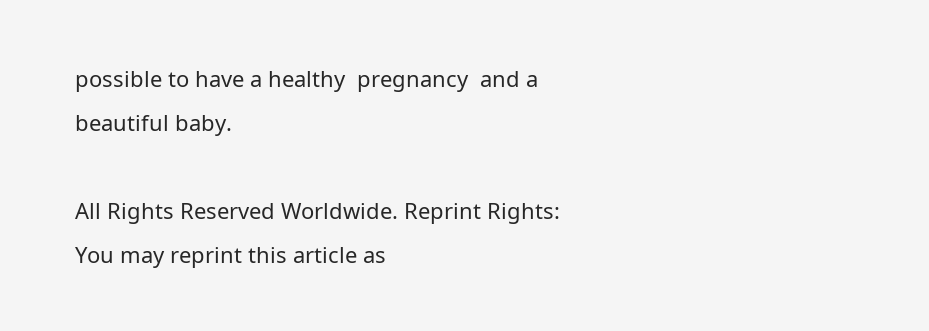possible to have a healthy  pregnancy  and a beautiful baby.

All Rights Reserved Worldwide. Reprint Rights: You may reprint this article as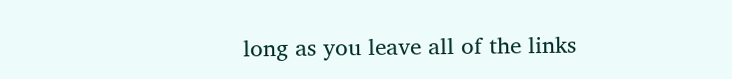long as you leave all of the links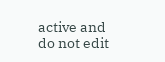active and do not edit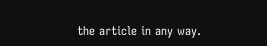the article in any way.